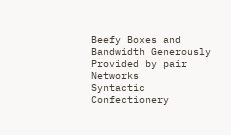Beefy Boxes and Bandwidth Generously Provided by pair Networks
Syntactic Confectionery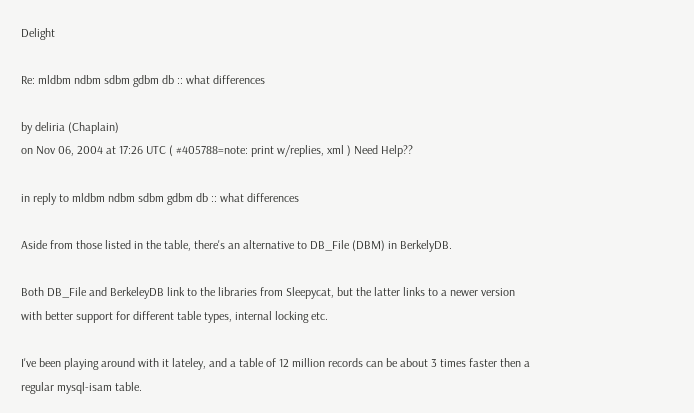Delight

Re: mldbm ndbm sdbm gdbm db :: what differences

by deliria (Chaplain)
on Nov 06, 2004 at 17:26 UTC ( #405788=note: print w/replies, xml ) Need Help??

in reply to mldbm ndbm sdbm gdbm db :: what differences

Aside from those listed in the table, there's an alternative to DB_File (DBM) in BerkelyDB.

Both DB_File and BerkeleyDB link to the libraries from Sleepycat, but the latter links to a newer version with better support for different table types, internal locking etc.

I've been playing around with it lateley, and a table of 12 million records can be about 3 times faster then a regular mysql-isam table.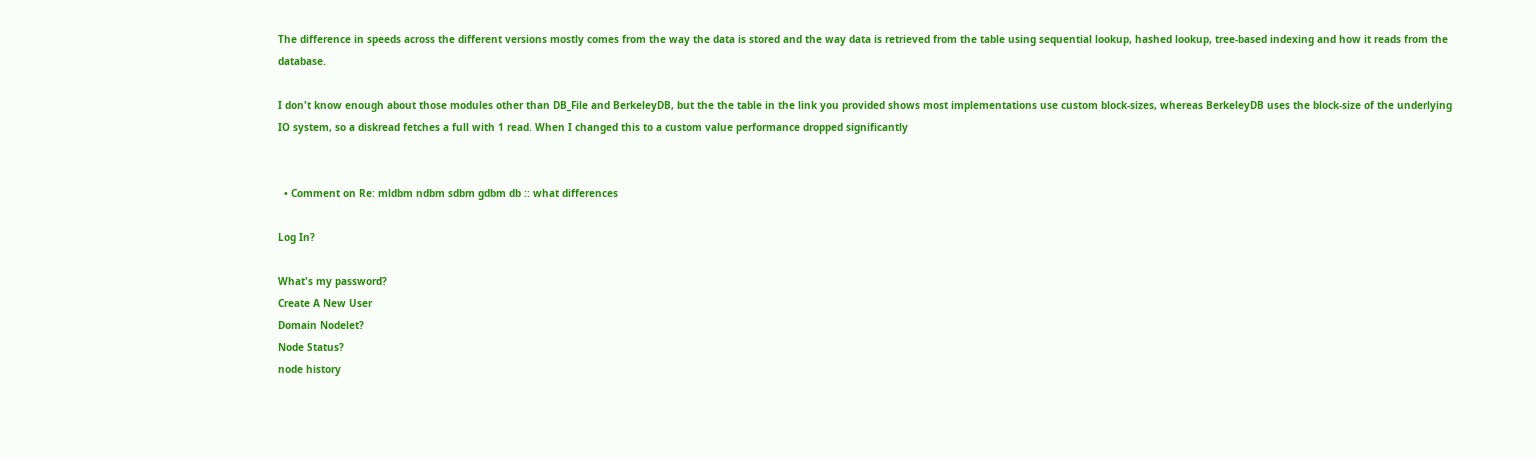The difference in speeds across the different versions mostly comes from the way the data is stored and the way data is retrieved from the table using sequential lookup, hashed lookup, tree-based indexing and how it reads from the database.

I don't know enough about those modules other than DB_File and BerkeleyDB, but the the table in the link you provided shows most implementations use custom block-sizes, whereas BerkeleyDB uses the block-size of the underlying IO system, so a diskread fetches a full with 1 read. When I changed this to a custom value performance dropped significantly


  • Comment on Re: mldbm ndbm sdbm gdbm db :: what differences

Log In?

What's my password?
Create A New User
Domain Nodelet?
Node Status?
node history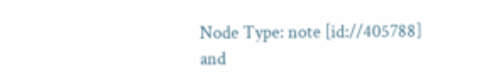Node Type: note [id://405788]
and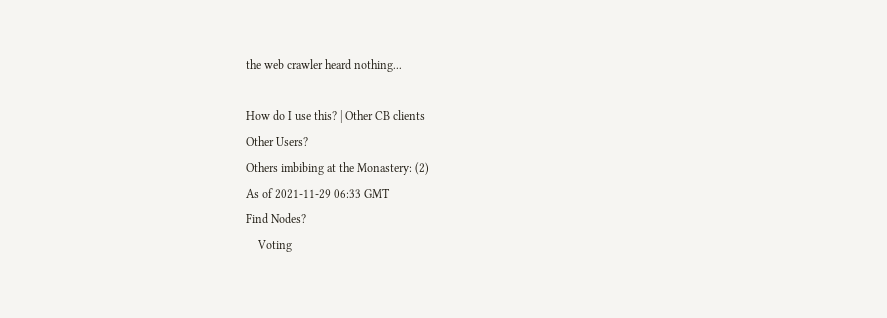the web crawler heard nothing...

How do I use this? | Other CB clients
Other Users?
Others imbibing at the Monastery: (2)
As of 2021-11-29 06:33 GMT
Find Nodes?
    Voting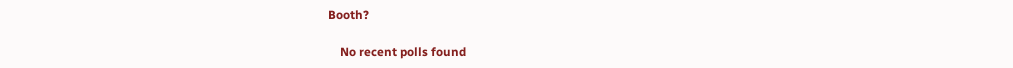Booth?

    No recent polls found